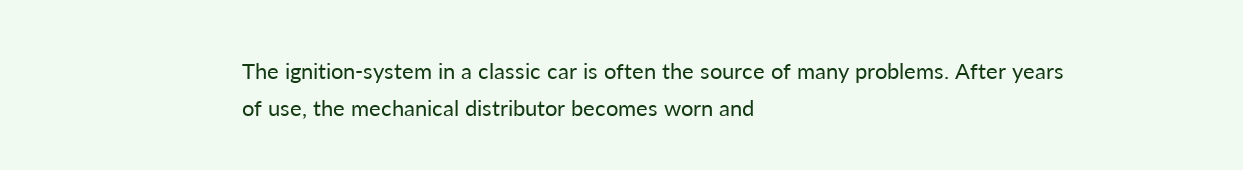The ignition-system in a classic car is often the source of many problems. After years of use, the mechanical distributor becomes worn and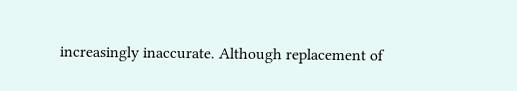increasingly inaccurate. Although replacement of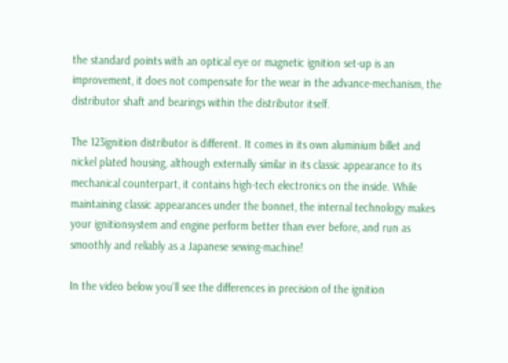the standard points with an optical eye or magnetic ignition set-up is an improvement, it does not compensate for the wear in the advance-mechanism, the distributor shaft and bearings within the distributor itself.

The 123ignition distributor is different. It comes in its own aluminium billet and nickel plated housing, although externally similar in its classic appearance to its mechanical counterpart, it contains high-tech electronics on the inside. While maintaining classic appearances under the bonnet, the internal technology makes your ignitionsystem and engine perform better than ever before, and run as smoothly and reliably as a Japanese sewing-machine!

In the video below you'll see the differences in precision of the ignition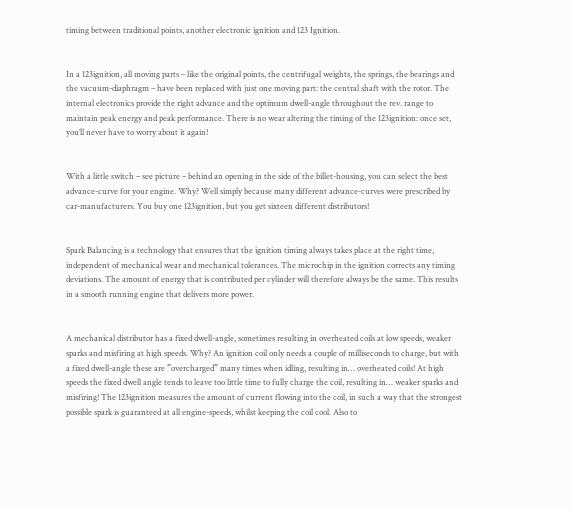timing between traditional points, another electronic ignition and 123 Ignition.


In a 123ignition, all moving parts – like the original points, the centrifugal weights, the springs, the bearings and the vacuum-diaphragm – have been replaced with just one moving part: the central shaft with the rotor. The internal electronics provide the right advance and the optimum dwell-angle throughout the rev. range to maintain peak energy and peak performance. There is no wear altering the timing of the 123ignition: once set, you’ll never have to worry about it again!


With a little switch – see picture – behind an opening in the side of the billet-housing, you can select the best advance-curve for your engine. Why? Well simply because many different advance-curves were prescribed by car-manufacturers. You buy one 123ignition, but you get sixteen different distributors!


Spark Balancing is a technology that ensures that the ignition timing always takes place at the right time, independent of mechanical wear and mechanical tolerances. The microchip in the ignition corrects any timing deviations. The amount of energy that is contributed per cylinder will therefore always be the same. This results in a smooth running engine that delivers more power.


A mechanical distributor has a fixed dwell-angle, sometimes resulting in overheated coils at low speeds, weaker sparks and misfiring at high speeds. Why? An ignition coil only needs a couple of milliseconds to charge, but with a fixed dwell-angle these are ”overcharged” many times when idling, resulting in… overheated coils! At high speeds the fixed dwell angle tends to leave too little time to fully charge the coil, resulting in… weaker sparks and misfiring! The 123ignition measures the amount of current flowing into the coil, in such a way that the strongest possible spark is guaranteed at all engine-speeds, whilst keeping the coil cool. Also to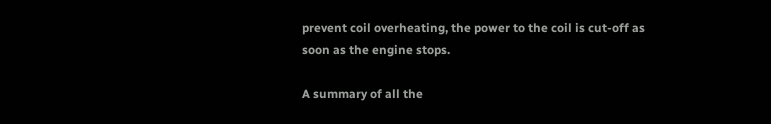prevent coil overheating, the power to the coil is cut-off as soon as the engine stops.

A summary of all the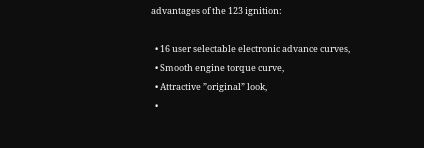advantages of the 123 ignition:

  • 16 user selectable electronic advance curves,
  • Smooth engine torque curve,
  • Attractive ”original” look,
  •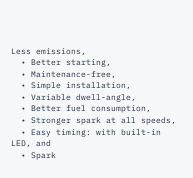Less emissions,
  • Better starting,
  • Maintenance-free,
  • Simple installation,
  • Variable dwell-angle,
  • Better fuel consumption,
  • Stronger spark at all speeds,
  • Easy timing: with built-in LED, and
  • Spark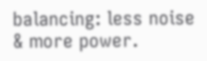balancing: less noise & more power.